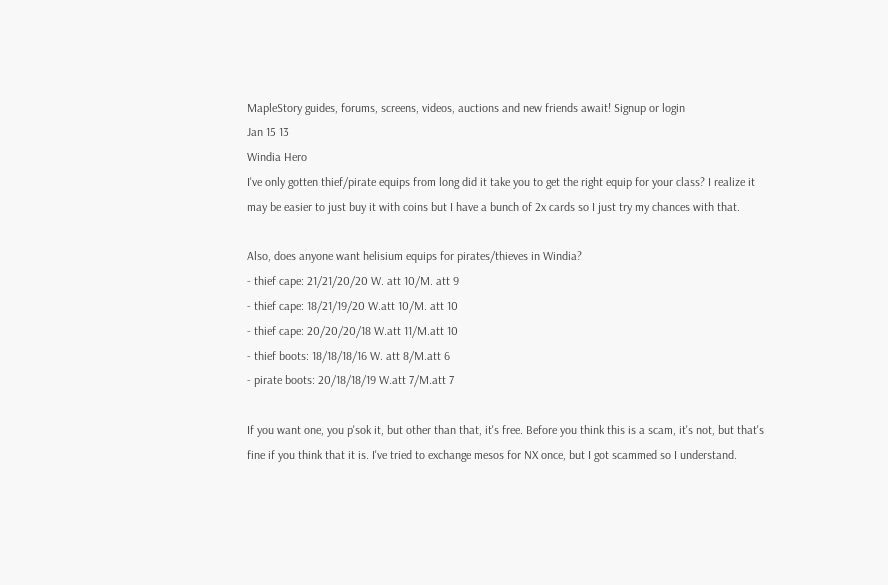MapleStory guides, forums, screens, videos, auctions and new friends await! Signup or login
Jan 15 13
Windia Hero
I've only gotten thief/pirate equips from long did it take you to get the right equip for your class? I realize it may be easier to just buy it with coins but I have a bunch of 2x cards so I just try my chances with that.

Also, does anyone want helisium equips for pirates/thieves in Windia?
- thief cape: 21/21/20/20 W. att 10/M. att 9
- thief cape: 18/21/19/20 W.att 10/M. att 10
- thief cape: 20/20/20/18 W.att 11/M.att 10
- thief boots: 18/18/18/16 W. att 8/M.att 6
- pirate boots: 20/18/18/19 W.att 7/M.att 7

If you want one, you p'sok it, but other than that, it's free. Before you think this is a scam, it's not, but that's fine if you think that it is. I've tried to exchange mesos for NX once, but I got scammed so I understand.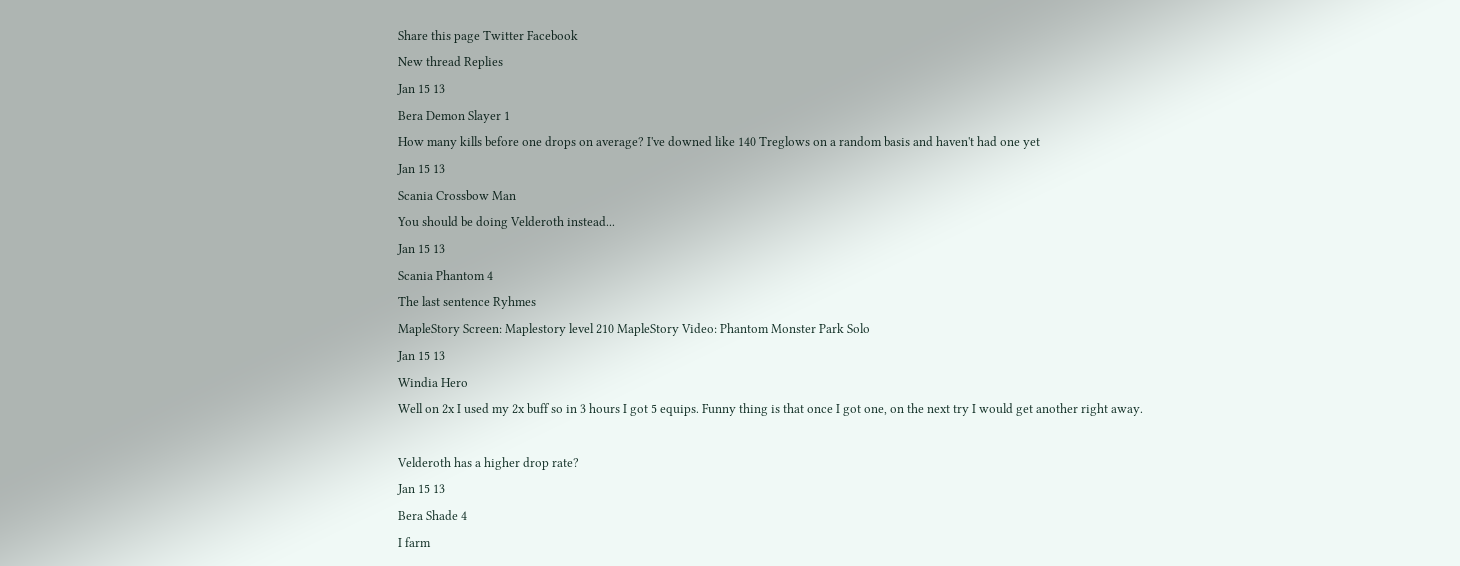Share this page Twitter Facebook
New thread Replies
Jan 15 13
Bera Demon Slayer 1
How many kills before one drops on average? I've downed like 140 Treglows on a random basis and haven't had one yet
Jan 15 13
Scania Crossbow Man
You should be doing Velderoth instead...
Jan 15 13
Scania Phantom 4
The last sentence Ryhmes
MapleStory Screen: Maplestory level 210 MapleStory Video: Phantom Monster Park Solo
Jan 15 13
Windia Hero
Well on 2x I used my 2x buff so in 3 hours I got 5 equips. Funny thing is that once I got one, on the next try I would get another right away.

Velderoth has a higher drop rate?
Jan 15 13
Bera Shade 4
I farm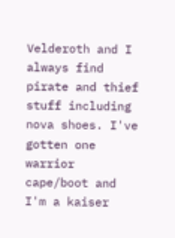Velderoth and I always find pirate and thief stuff including nova shoes. I've gotten one warrior cape/boot and I'm a kaiser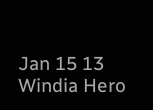Jan 15 13
Windia Hero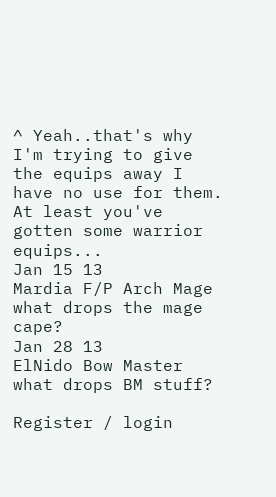^ Yeah..that's why I'm trying to give the equips away I have no use for them. At least you've gotten some warrior equips...
Jan 15 13
Mardia F/P Arch Mage
what drops the mage cape?
Jan 28 13
ElNido Bow Master
what drops BM stuff?

Register / login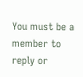You must be a member to reply or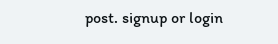post. signup or login